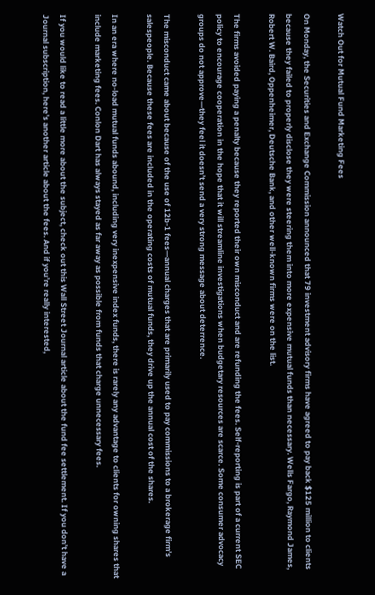Watch Out for Mutual Fund Marketing Fees

On Monday, the Securities and Exchange Commission announced that 79 investment advisory firms have agreed to pay back $125 million to clients because they failed to properly disclose they were steering them into more expensive mutual funds than necessary. Wells Fargo, Raymond James, Robert W. Baird, Oppenheimer, Deutsche Bank, and other well-known firms were on the list.

The firms avoided paying a penalty because they reported their own misconduct and are refunding the fees. Self-reporting is part of a current SEC policy to encourage cooperation in the hope that it will streamline investigations when budgetary resources are scarce. Some consumer advocacy groups do not approve—they feel it doesn’t send a very strong message about deterrence.

The misconduct came about because of the use of 12b-1 fees—annual charges that are primarily used to pay commissions to a brokerage firm’s salespeople. Because these fees are included in the operating costs of mutual funds, they drive up the annual cost of the shares.

In an era where no-load mutual funds abound, including very inexpensive index funds, there is rarely any advantage to clients for owning shares that include marketing fees. Conlon Dart has always stayed as far away as possible from funds that charge unnecessary fees.

If you would like to read a little more about the subject, check out this Wall Street Journal article about the fund fee settlement. If you don’t have a Journal subscription, here’s another article about the fees. And if you’re really interested,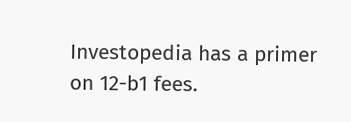Investopedia has a primer on 12-b1 fees.